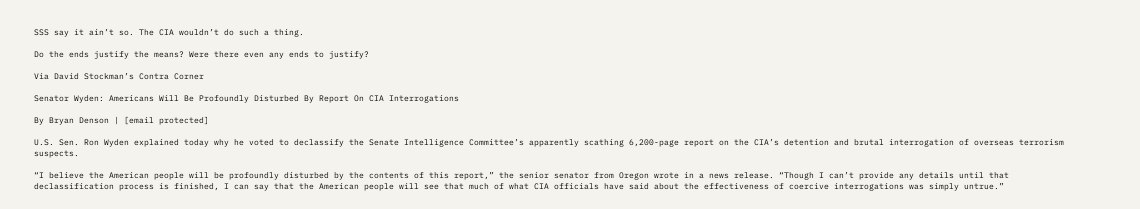SSS say it ain’t so. The CIA wouldn’t do such a thing.

Do the ends justify the means? Were there even any ends to justify?

Via David Stockman’s Contra Corner

Senator Wyden: Americans Will Be Profoundly Disturbed By Report On CIA Interrogations

By Bryan Denson | [email protected]

U.S. Sen. Ron Wyden explained today why he voted to declassify the Senate Intelligence Committee’s apparently scathing 6,200-page report on the CIA’s detention and brutal interrogation of overseas terrorism suspects.

“I believe the American people will be profoundly disturbed by the contents of this report,” the senior senator from Oregon wrote in a news release. “Though I can’t provide any details until that declassification process is finished, I can say that the American people will see that much of what CIA officials have said about the effectiveness of coercive interrogations was simply untrue.”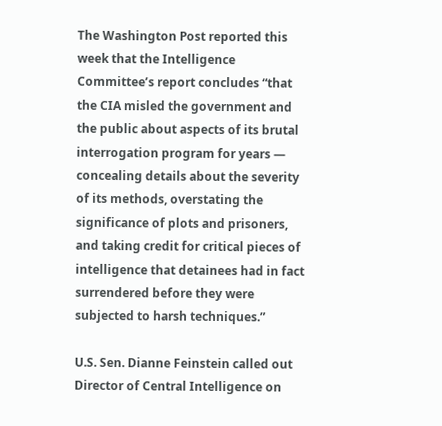The Washington Post reported this week that the Intelligence Committee’s report concludes “that the CIA misled the government and the public about aspects of its brutal interrogation program for years — concealing details about the severity of its methods, overstating the significance of plots and prisoners, and taking credit for critical pieces of intelligence that detainees had in fact surrendered before they were subjected to harsh techniques.”

U.S. Sen. Dianne Feinstein called out Director of Central Intelligence on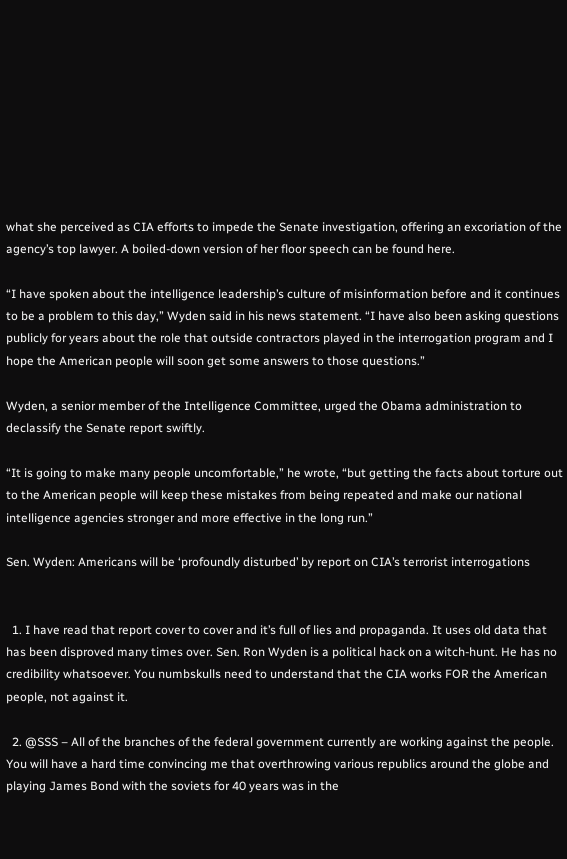what she perceived as CIA efforts to impede the Senate investigation, offering an excoriation of the agency’s top lawyer. A boiled-down version of her floor speech can be found here.

“I have spoken about the intelligence leadership’s culture of misinformation before and it continues to be a problem to this day,” Wyden said in his news statement. “I have also been asking questions publicly for years about the role that outside contractors played in the interrogation program and I hope the American people will soon get some answers to those questions.”

Wyden, a senior member of the Intelligence Committee, urged the Obama administration to declassify the Senate report swiftly.

“It is going to make many people uncomfortable,” he wrote, “but getting the facts about torture out to the American people will keep these mistakes from being repeated and make our national intelligence agencies stronger and more effective in the long run.”

Sen. Wyden: Americans will be ‘profoundly disturbed’ by report on CIA’s terrorist interrogations


  1. I have read that report cover to cover and it’s full of lies and propaganda. It uses old data that has been disproved many times over. Sen. Ron Wyden is a political hack on a witch-hunt. He has no credibility whatsoever. You numbskulls need to understand that the CIA works FOR the American people, not against it.

  2. @SSS – All of the branches of the federal government currently are working against the people. You will have a hard time convincing me that overthrowing various republics around the globe and playing James Bond with the soviets for 40 years was in the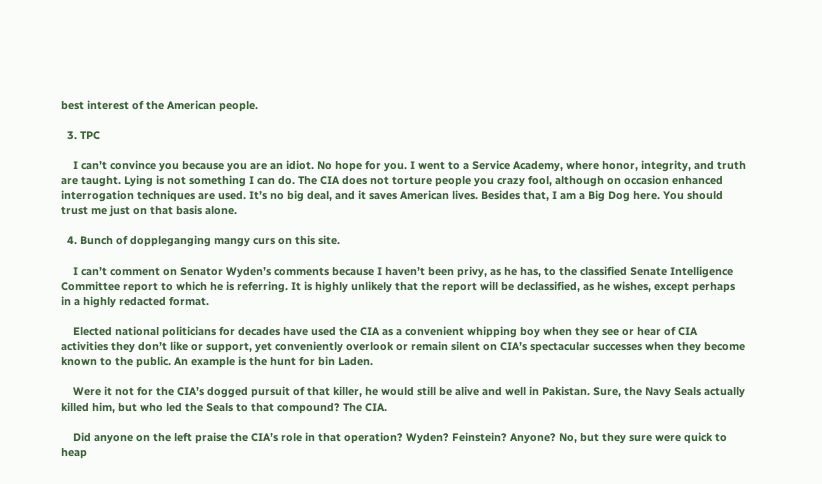best interest of the American people.

  3. TPC

    I can’t convince you because you are an idiot. No hope for you. I went to a Service Academy, where honor, integrity, and truth are taught. Lying is not something I can do. The CIA does not torture people you crazy fool, although on occasion enhanced interrogation techniques are used. It’s no big deal, and it saves American lives. Besides that, I am a Big Dog here. You should trust me just on that basis alone.

  4. Bunch of doppleganging mangy curs on this site.

    I can’t comment on Senator Wyden’s comments because I haven’t been privy, as he has, to the classified Senate Intelligence Committee report to which he is referring. It is highly unlikely that the report will be declassified, as he wishes, except perhaps in a highly redacted format.

    Elected national politicians for decades have used the CIA as a convenient whipping boy when they see or hear of CIA activities they don’t like or support, yet conveniently overlook or remain silent on CIA’s spectacular successes when they become known to the public. An example is the hunt for bin Laden.

    Were it not for the CIA’s dogged pursuit of that killer, he would still be alive and well in Pakistan. Sure, the Navy Seals actually killed him, but who led the Seals to that compound? The CIA.

    Did anyone on the left praise the CIA’s role in that operation? Wyden? Feinstein? Anyone? No, but they sure were quick to heap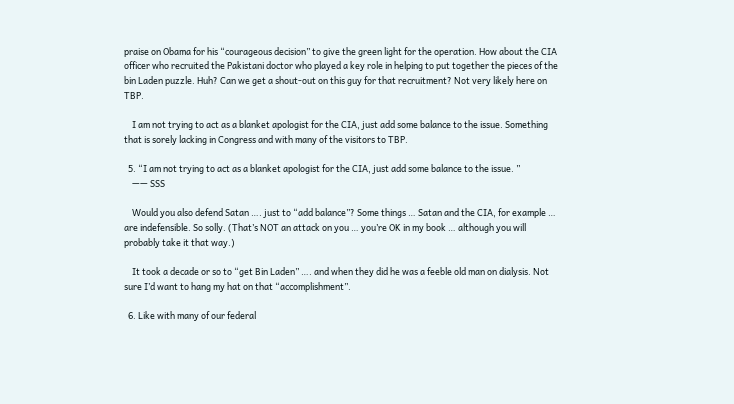praise on Obama for his “courageous decision” to give the green light for the operation. How about the CIA officer who recruited the Pakistani doctor who played a key role in helping to put together the pieces of the bin Laden puzzle. Huh? Can we get a shout-out on this guy for that recruitment? Not very likely here on TBP.

    I am not trying to act as a blanket apologist for the CIA, just add some balance to the issue. Something that is sorely lacking in Congress and with many of the visitors to TBP.

  5. “I am not trying to act as a blanket apologist for the CIA, just add some balance to the issue. ”
    —— SSS

    Would you also defend Satan …. just to “add balance”? Some things … Satan and the CIA, for example … are indefensible. So solly. (That’s NOT an attack on you … you’re OK in my book … although you will probably take it that way.)

    It took a decade or so to “get Bin Laden” …. and when they did he was a feeble old man on dialysis. Not sure I’d want to hang my hat on that “accomplishment”.

  6. Like with many of our federal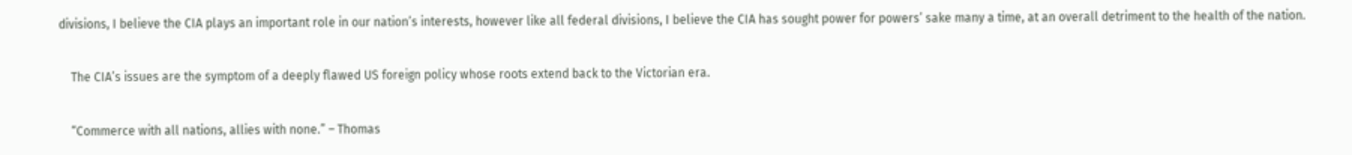divisions, I believe the CIA plays an important role in our nation’s interests, however like all federal divisions, I believe the CIA has sought power for powers’ sake many a time, at an overall detriment to the health of the nation.

    The CIA’s issues are the symptom of a deeply flawed US foreign policy whose roots extend back to the Victorian era.

    “Commerce with all nations, allies with none.” – Thomas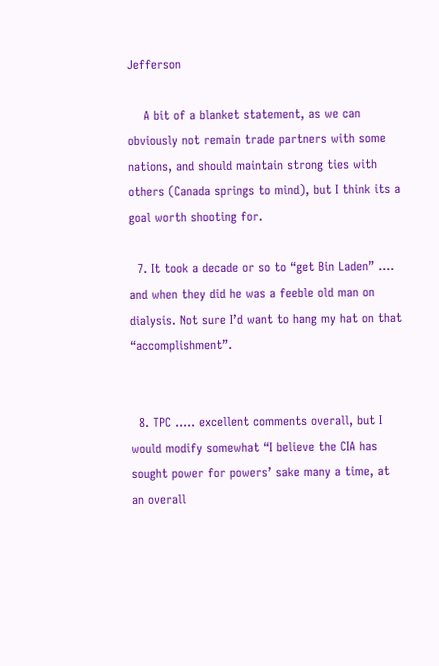Jefferson

    A bit of a blanket statement, as we can obviously not remain trade partners with some nations, and should maintain strong ties with others (Canada springs to mind), but I think its a goal worth shooting for.

  7. It took a decade or so to “get Bin Laden” …. and when they did he was a feeble old man on dialysis. Not sure I’d want to hang my hat on that “accomplishment”.


  8. TPC ….. excellent comments overall, but I would modify somewhat “I believe the CIA has sought power for powers’ sake many a time, at an overall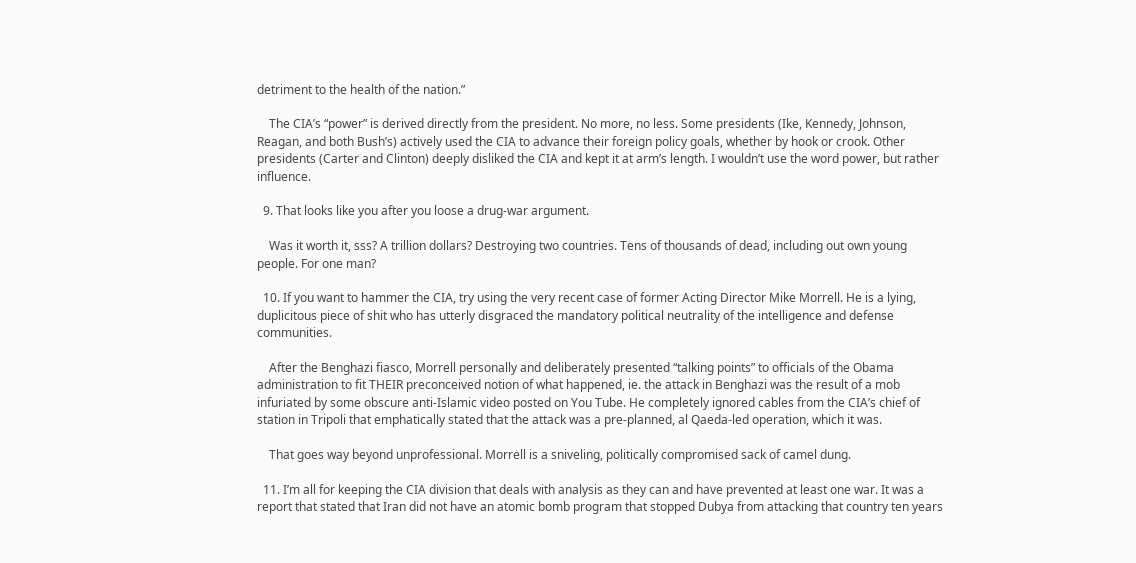detriment to the health of the nation.”

    The CIA’s “power” is derived directly from the president. No more, no less. Some presidents (Ike, Kennedy, Johnson, Reagan, and both Bush’s) actively used the CIA to advance their foreign policy goals, whether by hook or crook. Other presidents (Carter and Clinton) deeply disliked the CIA and kept it at arm’s length. I wouldn’t use the word power, but rather influence.

  9. That looks like you after you loose a drug-war argument.

    Was it worth it, sss? A trillion dollars? Destroying two countries. Tens of thousands of dead, including out own young people. For one man?

  10. If you want to hammer the CIA, try using the very recent case of former Acting Director Mike Morrell. He is a lying, duplicitous piece of shit who has utterly disgraced the mandatory political neutrality of the intelligence and defense communities.

    After the Benghazi fiasco, Morrell personally and deliberately presented “talking points” to officials of the Obama administration to fit THEIR preconceived notion of what happened, ie. the attack in Benghazi was the result of a mob infuriated by some obscure anti-Islamic video posted on You Tube. He completely ignored cables from the CIA’s chief of station in Tripoli that emphatically stated that the attack was a pre-planned, al Qaeda-led operation, which it was.

    That goes way beyond unprofessional. Morrell is a sniveling, politically compromised sack of camel dung.

  11. I’m all for keeping the CIA division that deals with analysis as they can and have prevented at least one war. It was a report that stated that Iran did not have an atomic bomb program that stopped Dubya from attacking that country ten years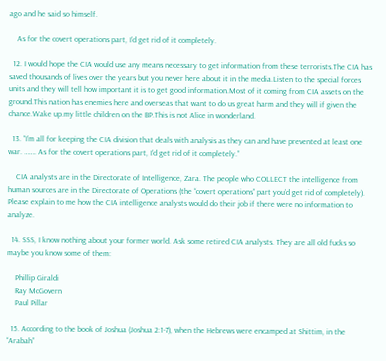ago and he said so himself.

    As for the covert operations part, I’d get rid of it completely.

  12. I would hope the CIA would use any means necessary to get information from these terrorists.The CIA has saved thousands of lives over the years but you never here about it in the media.Listen to the special forces units and they will tell how important it is to get good information.Most of it coming from CIA assets on the ground.This nation has enemies here and overseas that want to do us great harm and they will if given the chance.Wake up.my little children on the BP.This is not Alice in wonderland.

  13. “I’m all for keeping the CIA division that deals with analysis as they can and have prevented at least one war. ……. As for the covert operations part, I’d get rid of it completely.”

    CIA analysts are in the Directorate of Intelligence, Zara. The people who COLLECT the intelligence from human sources are in the Directorate of Operations (the “covert operations” part you’d get rid of completely). Please explain to me how the CIA intelligence analysts would do their job if there were no information to analyze.

  14. SSS, I know nothing about your former world. Ask some retired CIA analysts. They are all old fucks so maybe you know some of them:

    Phillip Giraldi
    Ray McGovern
    Paul Pillar

  15. According to the book of Joshua (Joshua 2:1-7), when the Hebrews were encamped at Shittim, in the “Arabah”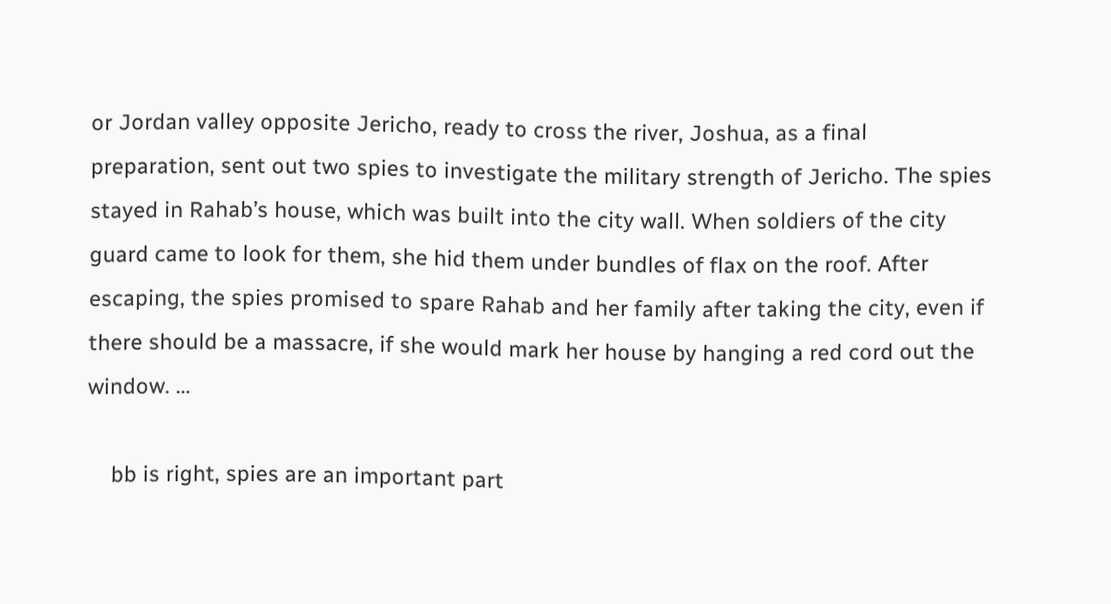or Jordan valley opposite Jericho, ready to cross the river, Joshua, as a final preparation, sent out two spies to investigate the military strength of Jericho. The spies stayed in Rahab’s house, which was built into the city wall. When soldiers of the city guard came to look for them, she hid them under bundles of flax on the roof. After escaping, the spies promised to spare Rahab and her family after taking the city, even if there should be a massacre, if she would mark her house by hanging a red cord out the window. …

    bb is right, spies are an important part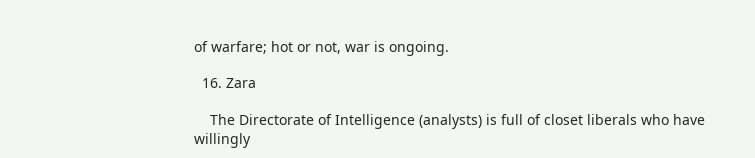of warfare; hot or not, war is ongoing.

  16. Zara

    The Directorate of Intelligence (analysts) is full of closet liberals who have willingly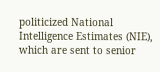politicized National Intelligence Estimates (NIE), which are sent to senior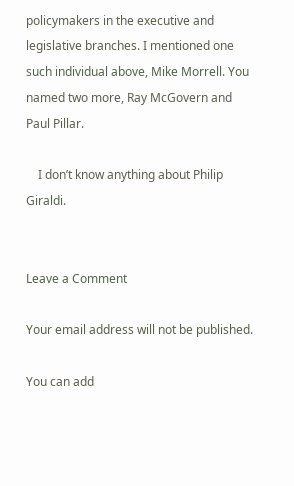policymakers in the executive and legislative branches. I mentioned one such individual above, Mike Morrell. You named two more, Ray McGovern and Paul Pillar.

    I don’t know anything about Philip Giraldi.


Leave a Comment

Your email address will not be published.

You can add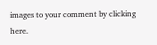images to your comment by clicking here.